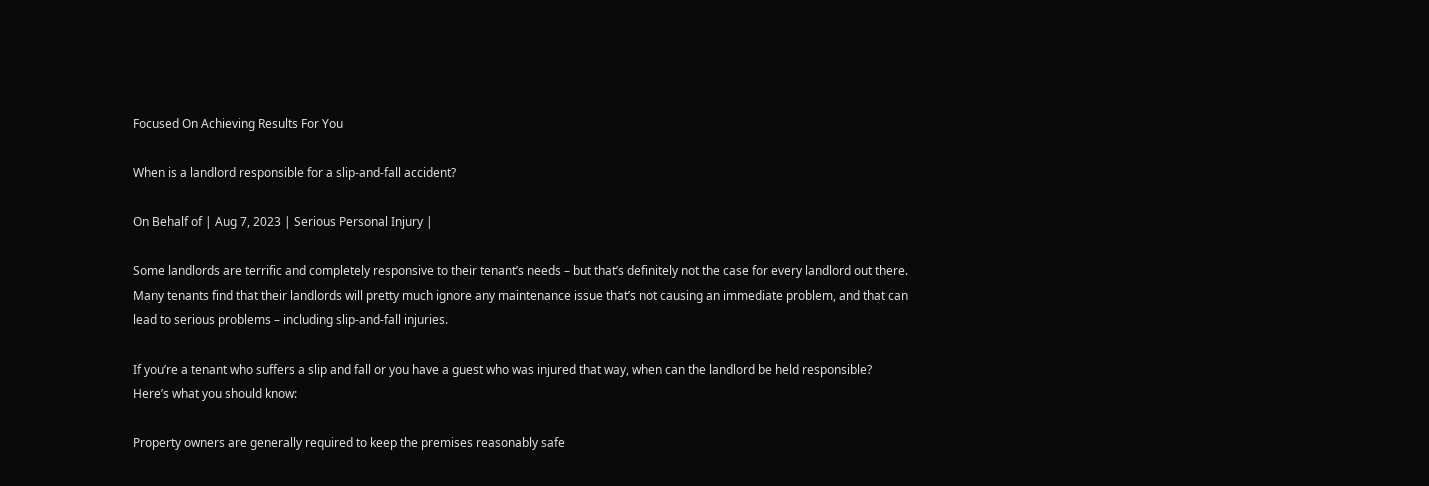Focused On Achieving Results For You

When is a landlord responsible for a slip-and-fall accident?

On Behalf of | Aug 7, 2023 | Serious Personal Injury |

Some landlords are terrific and completely responsive to their tenant’s needs – but that’s definitely not the case for every landlord out there. Many tenants find that their landlords will pretty much ignore any maintenance issue that’s not causing an immediate problem, and that can lead to serious problems – including slip-and-fall injuries.

If you’re a tenant who suffers a slip and fall or you have a guest who was injured that way, when can the landlord be held responsible? Here’s what you should know:

Property owners are generally required to keep the premises reasonably safe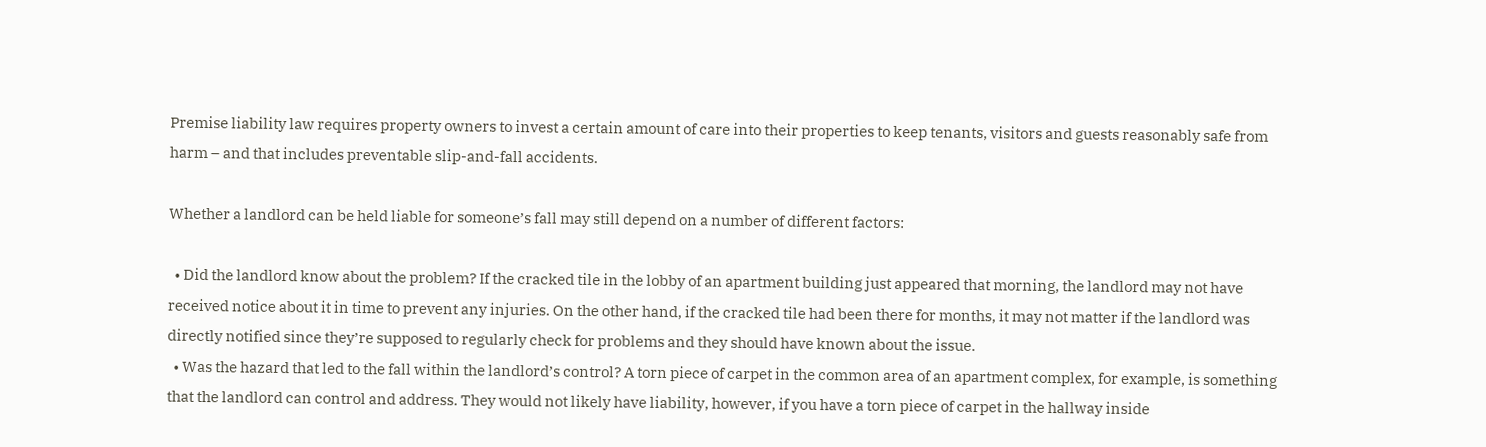Premise liability law requires property owners to invest a certain amount of care into their properties to keep tenants, visitors and guests reasonably safe from harm – and that includes preventable slip-and-fall accidents.

Whether a landlord can be held liable for someone’s fall may still depend on a number of different factors:

  • Did the landlord know about the problem? If the cracked tile in the lobby of an apartment building just appeared that morning, the landlord may not have received notice about it in time to prevent any injuries. On the other hand, if the cracked tile had been there for months, it may not matter if the landlord was directly notified since they’re supposed to regularly check for problems and they should have known about the issue.
  • Was the hazard that led to the fall within the landlord’s control? A torn piece of carpet in the common area of an apartment complex, for example, is something that the landlord can control and address. They would not likely have liability, however, if you have a torn piece of carpet in the hallway inside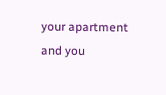your apartment and you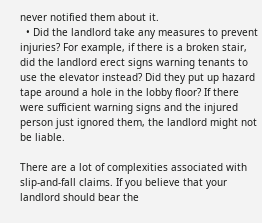never notified them about it.
  • Did the landlord take any measures to prevent injuries? For example, if there is a broken stair, did the landlord erect signs warning tenants to use the elevator instead? Did they put up hazard tape around a hole in the lobby floor? If there were sufficient warning signs and the injured person just ignored them, the landlord might not be liable.

There are a lot of complexities associated with slip-and-fall claims. If you believe that your landlord should bear the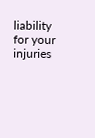liability for your injuries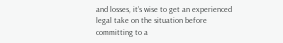and losses, it’s wise to get an experienced legal take on the situation before committing to a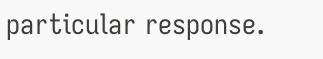particular response.